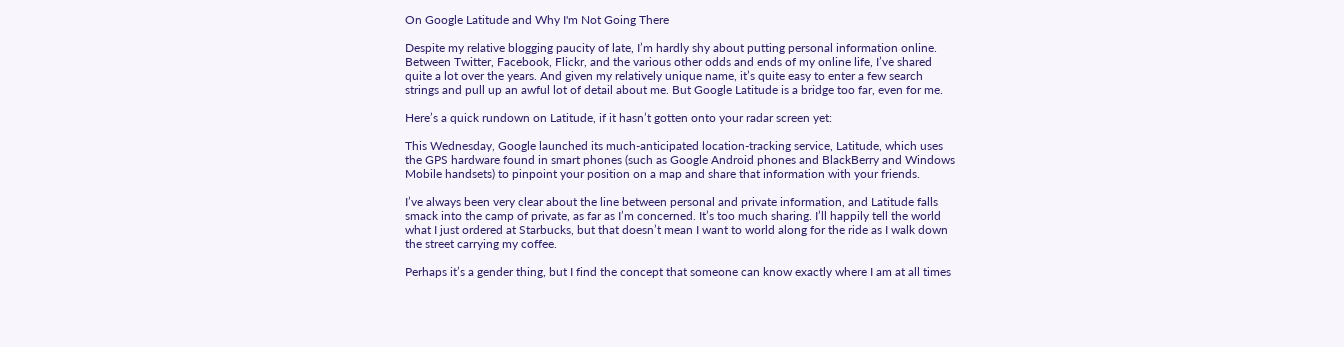On Google Latitude and Why I'm Not Going There

Despite my relative blogging paucity of late, I’m hardly shy about putting personal information online. Between Twitter, Facebook, Flickr, and the various other odds and ends of my online life, I’ve shared quite a lot over the years. And given my relatively unique name, it’s quite easy to enter a few search strings and pull up an awful lot of detail about me. But Google Latitude is a bridge too far, even for me.

Here’s a quick rundown on Latitude, if it hasn’t gotten onto your radar screen yet:

This Wednesday, Google launched its much-anticipated location-tracking service, Latitude, which uses the GPS hardware found in smart phones (such as Google Android phones and BlackBerry and Windows Mobile handsets) to pinpoint your position on a map and share that information with your friends.

I’ve always been very clear about the line between personal and private information, and Latitude falls smack into the camp of private, as far as I’m concerned. It’s too much sharing. I’ll happily tell the world what I just ordered at Starbucks, but that doesn’t mean I want to world along for the ride as I walk down the street carrying my coffee.

Perhaps it’s a gender thing, but I find the concept that someone can know exactly where I am at all times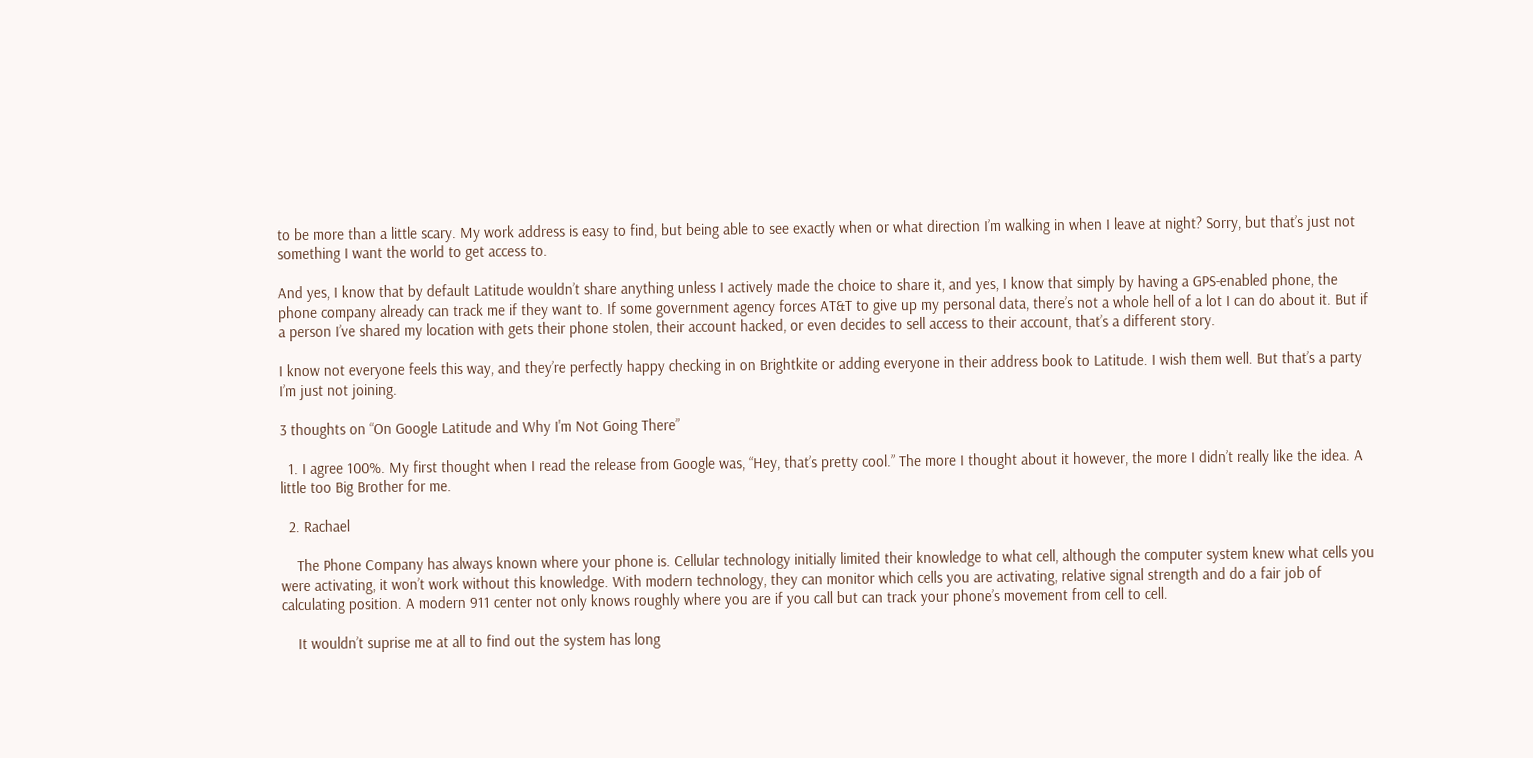to be more than a little scary. My work address is easy to find, but being able to see exactly when or what direction I’m walking in when I leave at night? Sorry, but that’s just not something I want the world to get access to.

And yes, I know that by default Latitude wouldn’t share anything unless I actively made the choice to share it, and yes, I know that simply by having a GPS-enabled phone, the phone company already can track me if they want to. If some government agency forces AT&T to give up my personal data, there’s not a whole hell of a lot I can do about it. But if a person I’ve shared my location with gets their phone stolen, their account hacked, or even decides to sell access to their account, that’s a different story.

I know not everyone feels this way, and they’re perfectly happy checking in on Brightkite or adding everyone in their address book to Latitude. I wish them well. But that’s a party I’m just not joining.

3 thoughts on “On Google Latitude and Why I'm Not Going There”

  1. I agree 100%. My first thought when I read the release from Google was, “Hey, that’s pretty cool.” The more I thought about it however, the more I didn’t really like the idea. A little too Big Brother for me.

  2. Rachael

    The Phone Company has always known where your phone is. Cellular technology initially limited their knowledge to what cell, although the computer system knew what cells you were activating, it won’t work without this knowledge. With modern technology, they can monitor which cells you are activating, relative signal strength and do a fair job of calculating position. A modern 911 center not only knows roughly where you are if you call but can track your phone’s movement from cell to cell.

    It wouldn’t suprise me at all to find out the system has long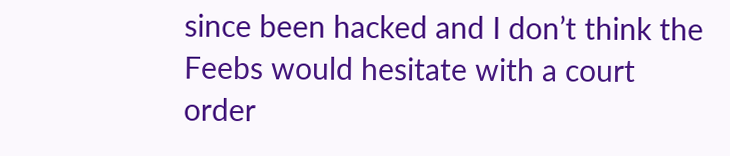since been hacked and I don’t think the Feebs would hesitate with a court order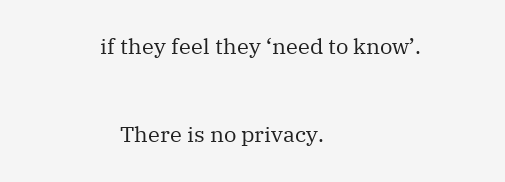if they feel they ‘need to know’.

    There is no privacy.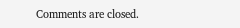Comments are closed.